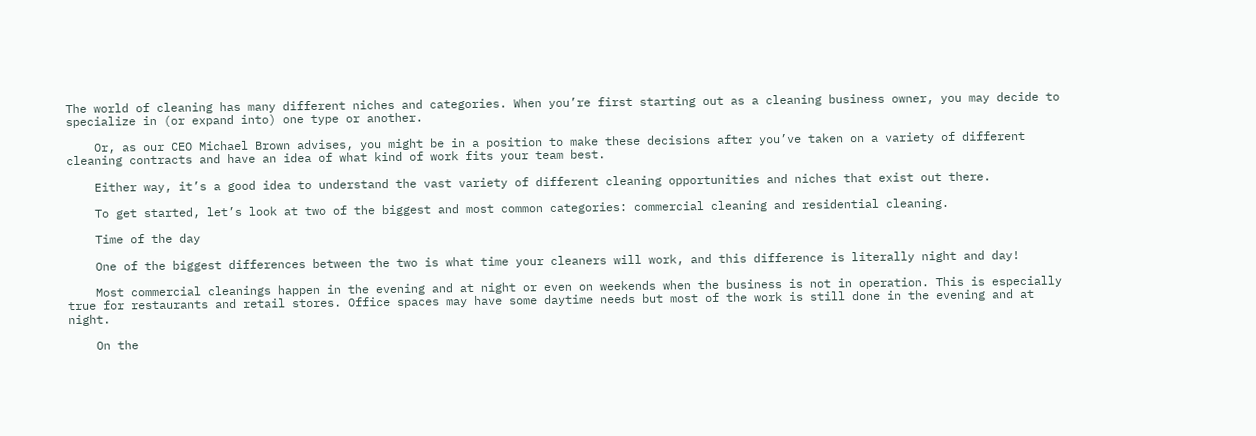The world of cleaning has many different niches and categories. When you’re first starting out as a cleaning business owner, you may decide to specialize in (or expand into) one type or another.

    Or, as our CEO Michael Brown advises, you might be in a position to make these decisions after you’ve taken on a variety of different cleaning contracts and have an idea of what kind of work fits your team best.

    Either way, it’s a good idea to understand the vast variety of different cleaning opportunities and niches that exist out there.

    To get started, let’s look at two of the biggest and most common categories: commercial cleaning and residential cleaning.

    Time of the day

    One of the biggest differences between the two is what time your cleaners will work, and this difference is literally night and day!

    Most commercial cleanings happen in the evening and at night or even on weekends when the business is not in operation. This is especially true for restaurants and retail stores. Office spaces may have some daytime needs but most of the work is still done in the evening and at night.

    On the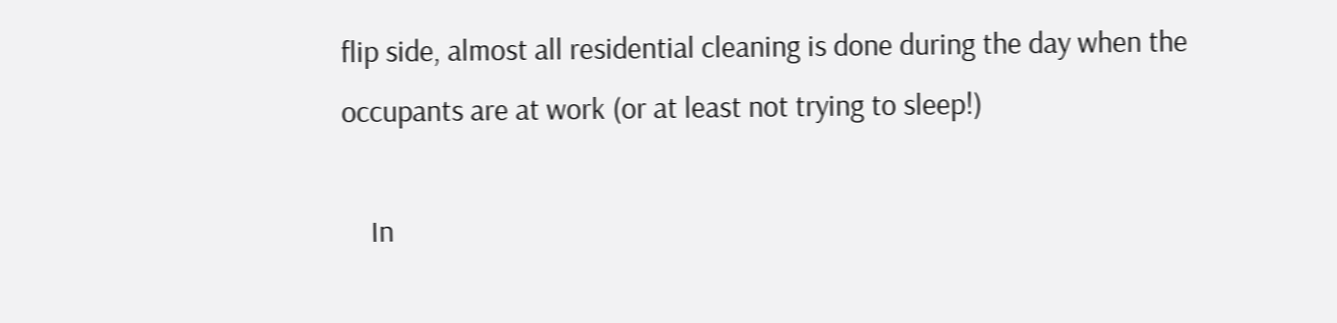flip side, almost all residential cleaning is done during the day when the occupants are at work (or at least not trying to sleep!)

    In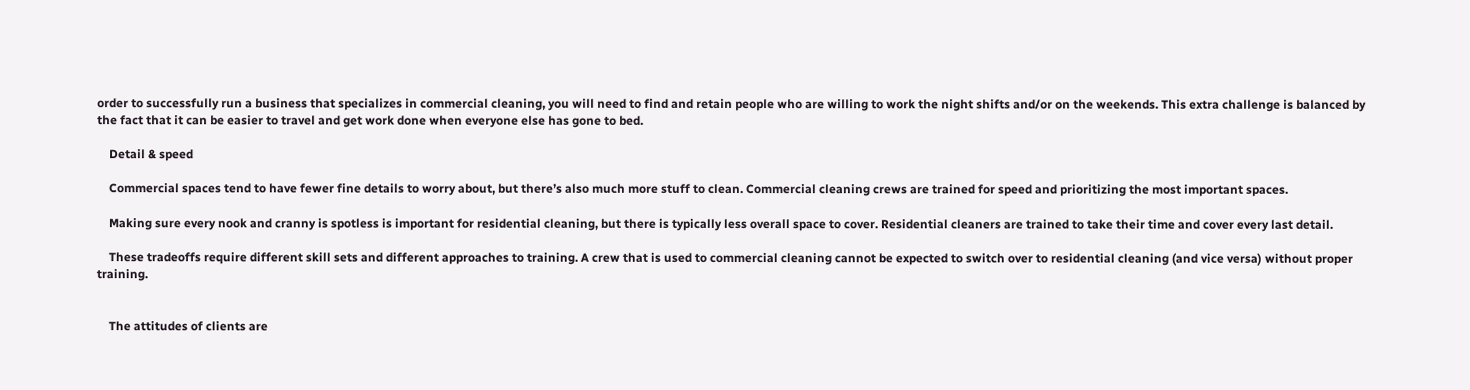order to successfully run a business that specializes in commercial cleaning, you will need to find and retain people who are willing to work the night shifts and/or on the weekends. This extra challenge is balanced by the fact that it can be easier to travel and get work done when everyone else has gone to bed.

    Detail & speed

    Commercial spaces tend to have fewer fine details to worry about, but there’s also much more stuff to clean. Commercial cleaning crews are trained for speed and prioritizing the most important spaces.

    Making sure every nook and cranny is spotless is important for residential cleaning, but there is typically less overall space to cover. Residential cleaners are trained to take their time and cover every last detail.

    These tradeoffs require different skill sets and different approaches to training. A crew that is used to commercial cleaning cannot be expected to switch over to residential cleaning (and vice versa) without proper training.


    The attitudes of clients are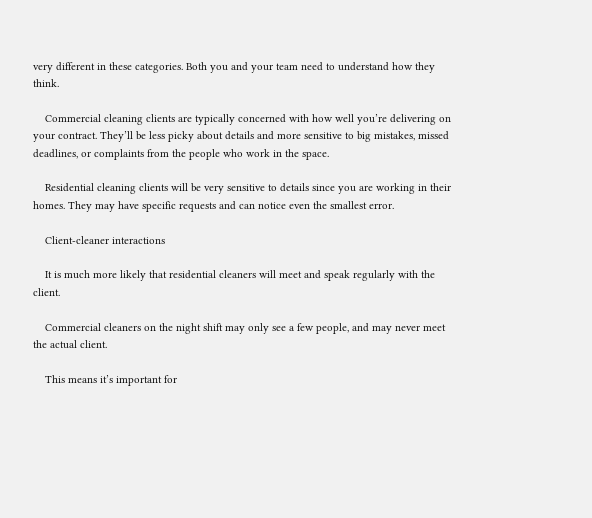very different in these categories. Both you and your team need to understand how they think.

    Commercial cleaning clients are typically concerned with how well you’re delivering on your contract. They’ll be less picky about details and more sensitive to big mistakes, missed deadlines, or complaints from the people who work in the space.

    Residential cleaning clients will be very sensitive to details since you are working in their homes. They may have specific requests and can notice even the smallest error.

    Client-cleaner interactions

    It is much more likely that residential cleaners will meet and speak regularly with the client.

    Commercial cleaners on the night shift may only see a few people, and may never meet the actual client.

    This means it’s important for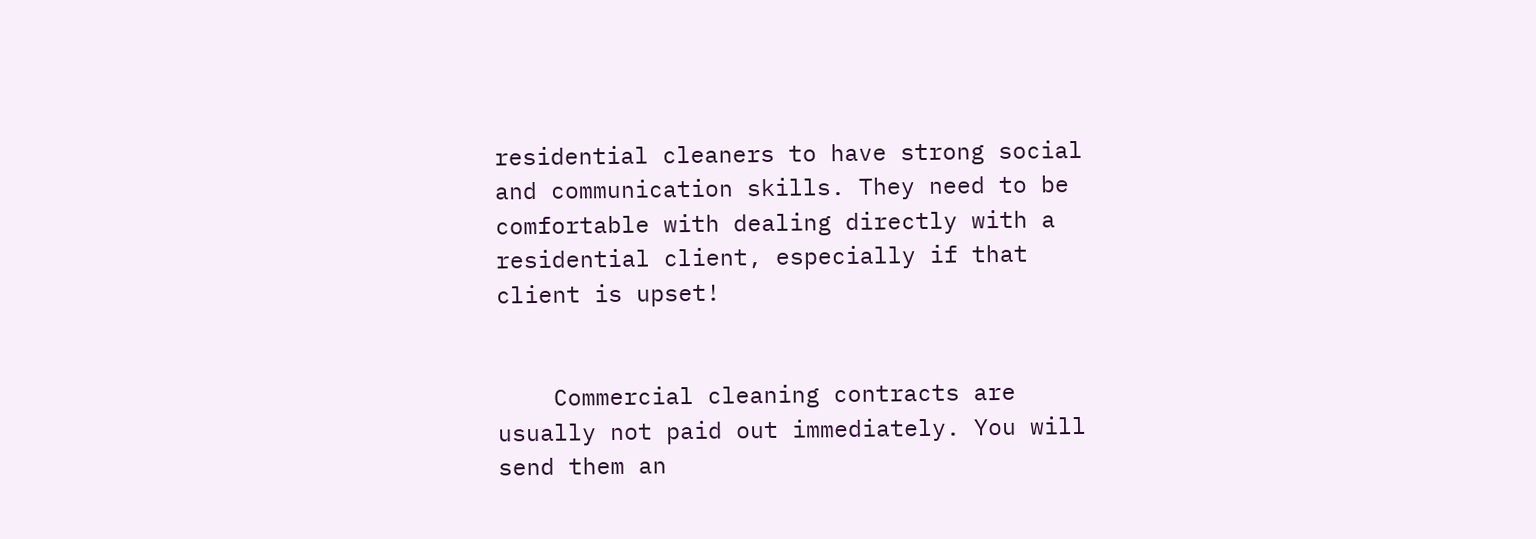residential cleaners to have strong social and communication skills. They need to be comfortable with dealing directly with a residential client, especially if that client is upset!


    Commercial cleaning contracts are usually not paid out immediately. You will send them an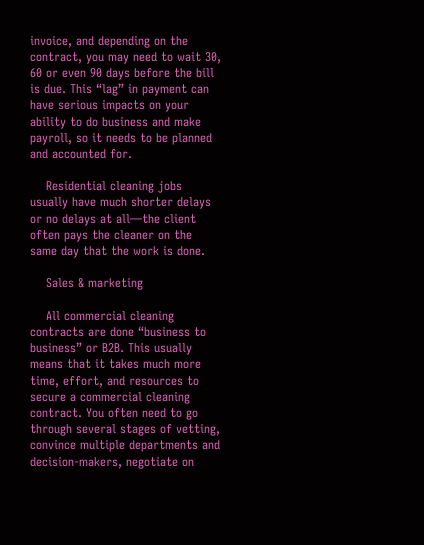invoice, and depending on the contract, you may need to wait 30, 60 or even 90 days before the bill is due. This “lag” in payment can have serious impacts on your ability to do business and make payroll, so it needs to be planned and accounted for.

    Residential cleaning jobs usually have much shorter delays or no delays at all—the client often pays the cleaner on the same day that the work is done.

    Sales & marketing

    All commercial cleaning contracts are done “business to business” or B2B. This usually means that it takes much more time, effort, and resources to secure a commercial cleaning contract. You often need to go through several stages of vetting, convince multiple departments and decision-makers, negotiate on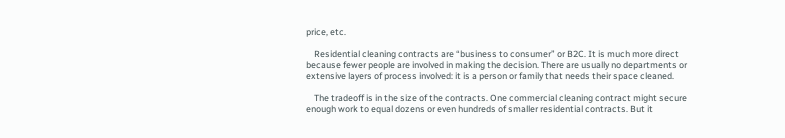price, etc.

    Residential cleaning contracts are “business to consumer” or B2C. It is much more direct because fewer people are involved in making the decision. There are usually no departments or extensive layers of process involved: it is a person or family that needs their space cleaned.

    The tradeoff is in the size of the contracts. One commercial cleaning contract might secure enough work to equal dozens or even hundreds of smaller residential contracts. But it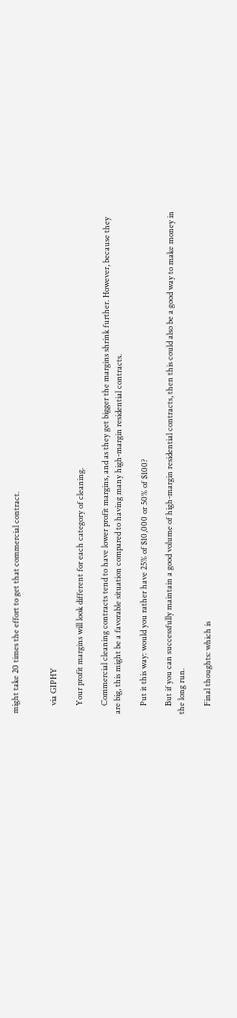might take 20 times the effort to get that commercial contract.


    via GIPHY

    Your profit margins will look different for each category of cleaning.

    Commercial cleaning contracts tend to have lower profit margins, and as they get bigger the margins shrink further. However, because they are big, this might be a favorable situation compared to having many high-margin residential contracts.

    Put it this way: would you rather have 25% of $10,000 or 50% of $100?

    But if you can successfully maintain a good volume of high-margin residential contracts, then this could also be a good way to make money in the long run.

    Final thoughts: which is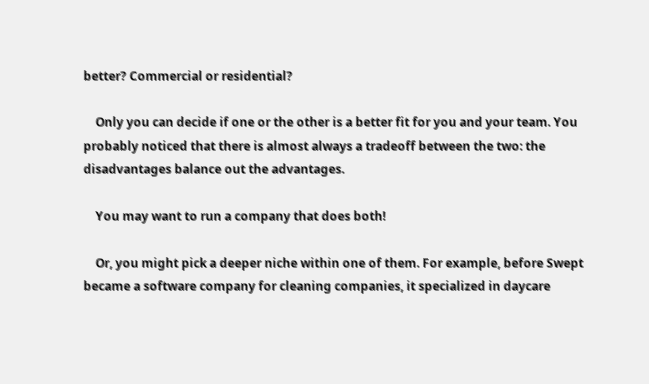better? Commercial or residential?

    Only you can decide if one or the other is a better fit for you and your team. You probably noticed that there is almost always a tradeoff between the two: the disadvantages balance out the advantages.

    You may want to run a company that does both!

    Or, you might pick a deeper niche within one of them. For example, before Swept became a software company for cleaning companies, it specialized in daycare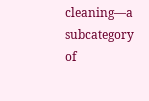cleaning—a subcategory of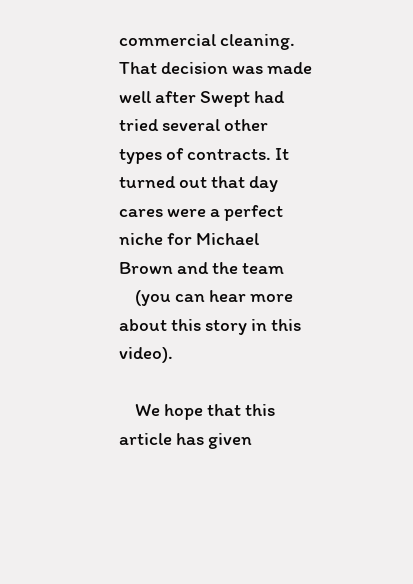commercial cleaning. That decision was made well after Swept had tried several other types of contracts. It turned out that day cares were a perfect niche for Michael Brown and the team
    (you can hear more about this story in this video).

    We hope that this article has given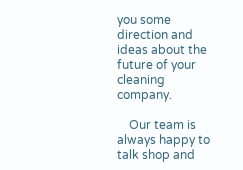you some direction and ideas about the future of your cleaning company.

    Our team is always happy to talk shop and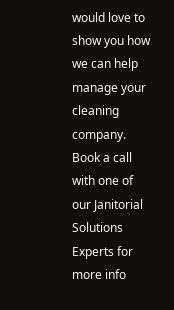would love to show you how we can help manage your cleaning company. Book a call with one of our Janitorial Solutions Experts for more info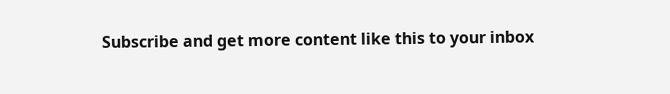Subscribe and get more content like this to your inbox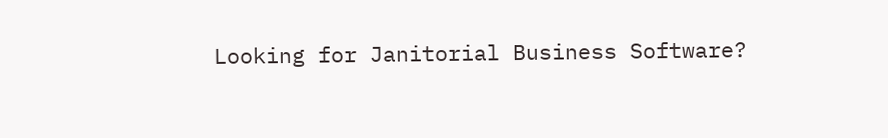Looking for Janitorial Business Software?